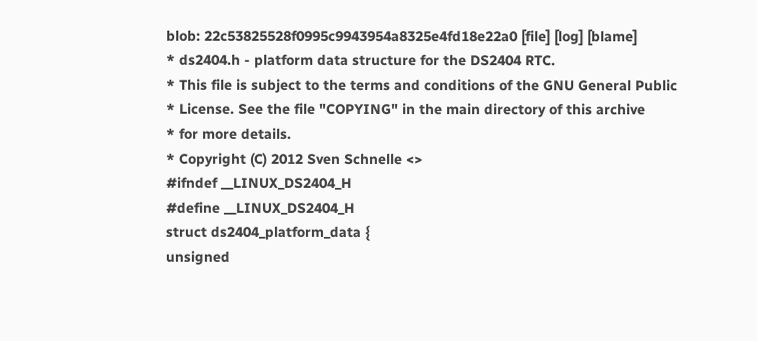blob: 22c53825528f0995c9943954a8325e4fd18e22a0 [file] [log] [blame]
* ds2404.h - platform data structure for the DS2404 RTC.
* This file is subject to the terms and conditions of the GNU General Public
* License. See the file "COPYING" in the main directory of this archive
* for more details.
* Copyright (C) 2012 Sven Schnelle <>
#ifndef __LINUX_DS2404_H
#define __LINUX_DS2404_H
struct ds2404_platform_data {
unsigned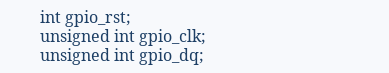int gpio_rst;
unsigned int gpio_clk;
unsigned int gpio_dq;